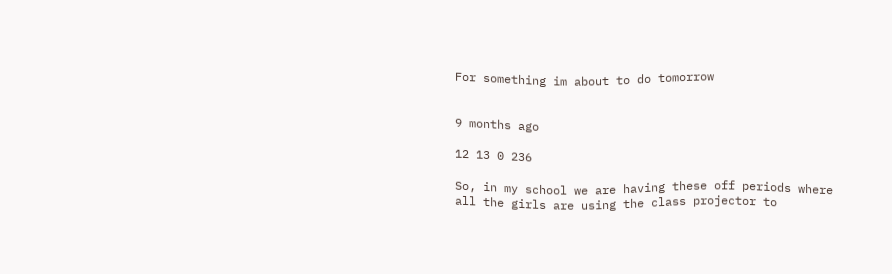For something im about to do tomorrow


9 months ago

12 13 0 236

So, in my school we are having these off periods where all the girls are using the class projector to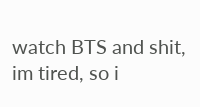watch BTS and shit, im tired, so i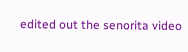edited out the senorita video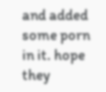and added some porn in it. hope they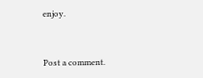enjoy.


Post a comment.